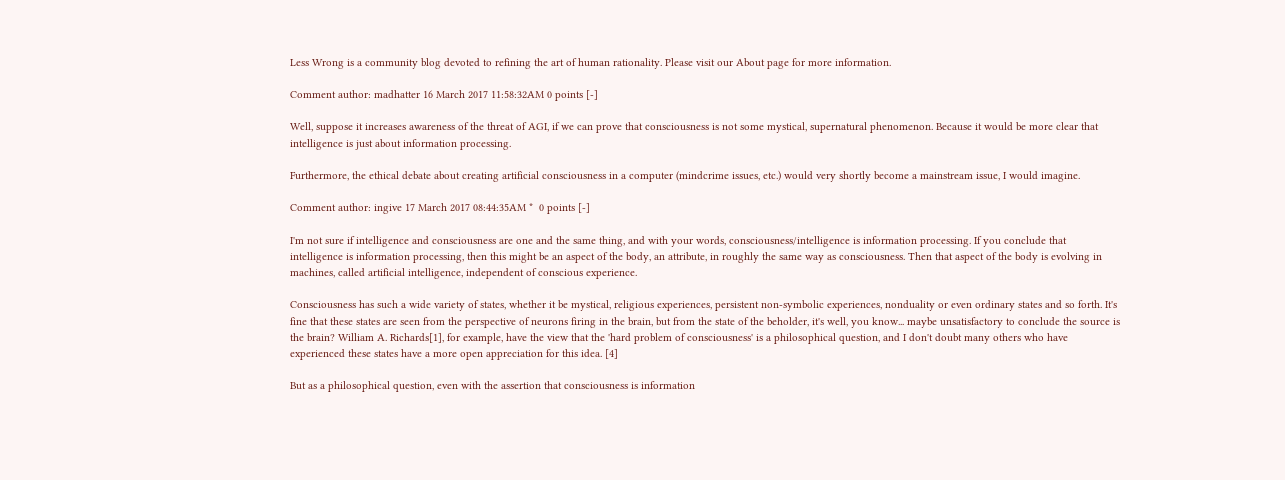Less Wrong is a community blog devoted to refining the art of human rationality. Please visit our About page for more information.

Comment author: madhatter 16 March 2017 11:58:32AM 0 points [-]

Well, suppose it increases awareness of the threat of AGI, if we can prove that consciousness is not some mystical, supernatural phenomenon. Because it would be more clear that intelligence is just about information processing.

Furthermore, the ethical debate about creating artificial consciousness in a computer (mindcrime issues, etc.) would very shortly become a mainstream issue, I would imagine.

Comment author: ingive 17 March 2017 08:44:35AM *  0 points [-]

I'm not sure if intelligence and consciousness are one and the same thing, and with your words, consciousness/intelligence is information processing. If you conclude that intelligence is information processing, then this might be an aspect of the body, an attribute, in roughly the same way as consciousness. Then that aspect of the body is evolving in machines, called artificial intelligence, independent of conscious experience.

Consciousness has such a wide variety of states, whether it be mystical, religious experiences, persistent non-symbolic experiences, nonduality or even ordinary states and so forth. It's fine that these states are seen from the perspective of neurons firing in the brain, but from the state of the beholder, it's well, you know... maybe unsatisfactory to conclude the source is the brain? William A. Richards[1], for example, have the view that the 'hard problem of consciousness' is a philosophical question, and I don't doubt many others who have experienced these states have a more open appreciation for this idea. [4]

But as a philosophical question, even with the assertion that consciousness is information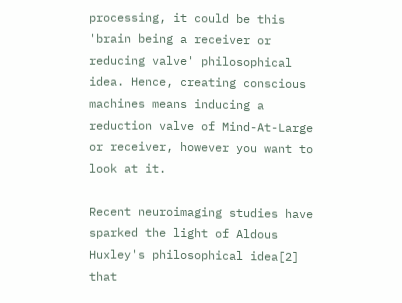processing, it could be this 'brain being a receiver or reducing valve' philosophical idea. Hence, creating conscious machines means inducing a reduction valve of Mind-At-Large or receiver, however you want to look at it.

Recent neuroimaging studies have sparked the light of Aldous Huxley's philosophical idea[2] that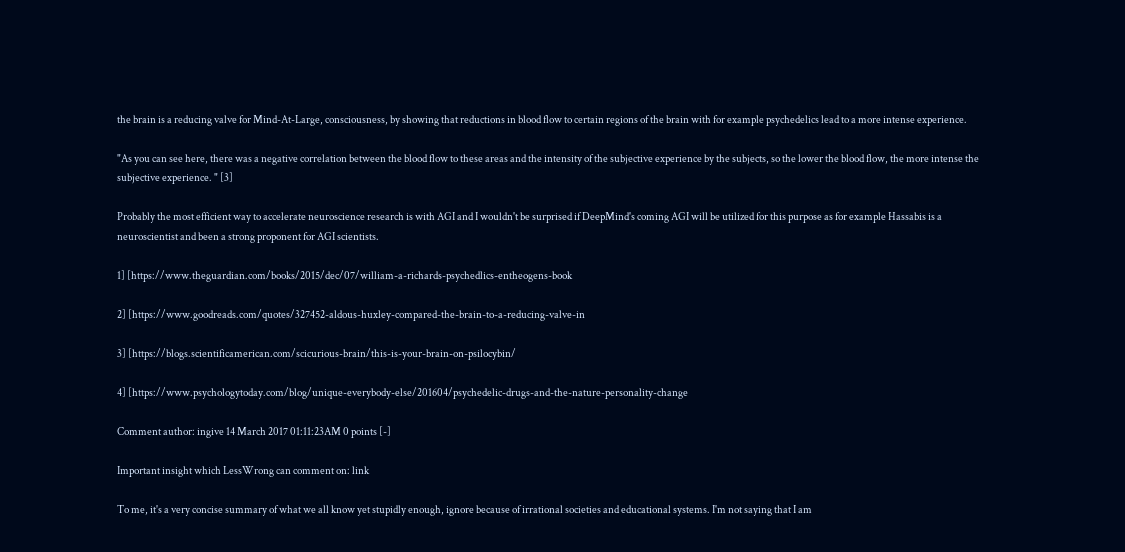the brain is a reducing valve for Mind-At-Large, consciousness, by showing that reductions in blood flow to certain regions of the brain with for example psychedelics lead to a more intense experience.

"As you can see here, there was a negative correlation between the blood flow to these areas and the intensity of the subjective experience by the subjects, so the lower the blood flow, the more intense the subjective experience. " [3]

Probably the most efficient way to accelerate neuroscience research is with AGI and I wouldn't be surprised if DeepMind's coming AGI will be utilized for this purpose as for example Hassabis is a neuroscientist and been a strong proponent for AGI scientists.

1] [https://www.theguardian.com/books/2015/dec/07/william-a-richards-psychedlics-entheogens-book

2] [https://www.goodreads.com/quotes/327452-aldous-huxley-compared-the-brain-to-a-reducing-valve-in

3] [https://blogs.scientificamerican.com/scicurious-brain/this-is-your-brain-on-psilocybin/

4] [https://www.psychologytoday.com/blog/unique-everybody-else/201604/psychedelic-drugs-and-the-nature-personality-change

Comment author: ingive 14 March 2017 01:11:23AM 0 points [-]

Important insight which LessWrong can comment on: link

To me, it's a very concise summary of what we all know yet stupidly enough, ignore because of irrational societies and educational systems. I'm not saying that I am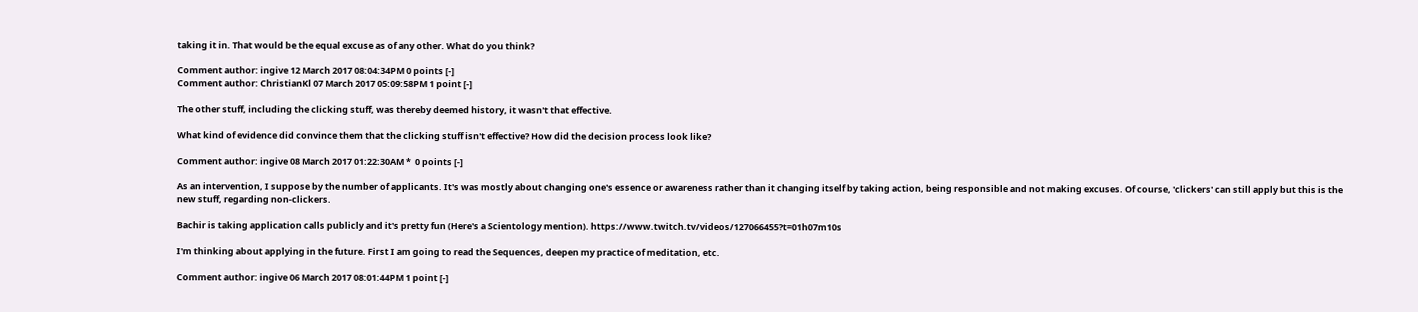taking it in. That would be the equal excuse as of any other. What do you think?

Comment author: ingive 12 March 2017 08:04:34PM 0 points [-]
Comment author: ChristianKl 07 March 2017 05:09:58PM 1 point [-]

The other stuff, including the clicking stuff, was thereby deemed history, it wasn't that effective.

What kind of evidence did convince them that the clicking stuff isn't effective? How did the decision process look like?

Comment author: ingive 08 March 2017 01:22:30AM *  0 points [-]

As an intervention, I suppose by the number of applicants. It's was mostly about changing one's essence or awareness rather than it changing itself by taking action, being responsible and not making excuses. Of course, 'clickers' can still apply but this is the new stuff, regarding non-clickers.

Bachir is taking application calls publicly and it's pretty fun (Here's a Scientology mention). https://www.twitch.tv/videos/127066455?t=01h07m10s

I'm thinking about applying in the future. First I am going to read the Sequences, deepen my practice of meditation, etc.

Comment author: ingive 06 March 2017 08:01:44PM 1 point [-]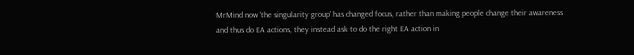MrMind now 'the singularity group' has changed focus, rather than making people change their awareness and thus do EA actions, they instead ask to do the right EA action in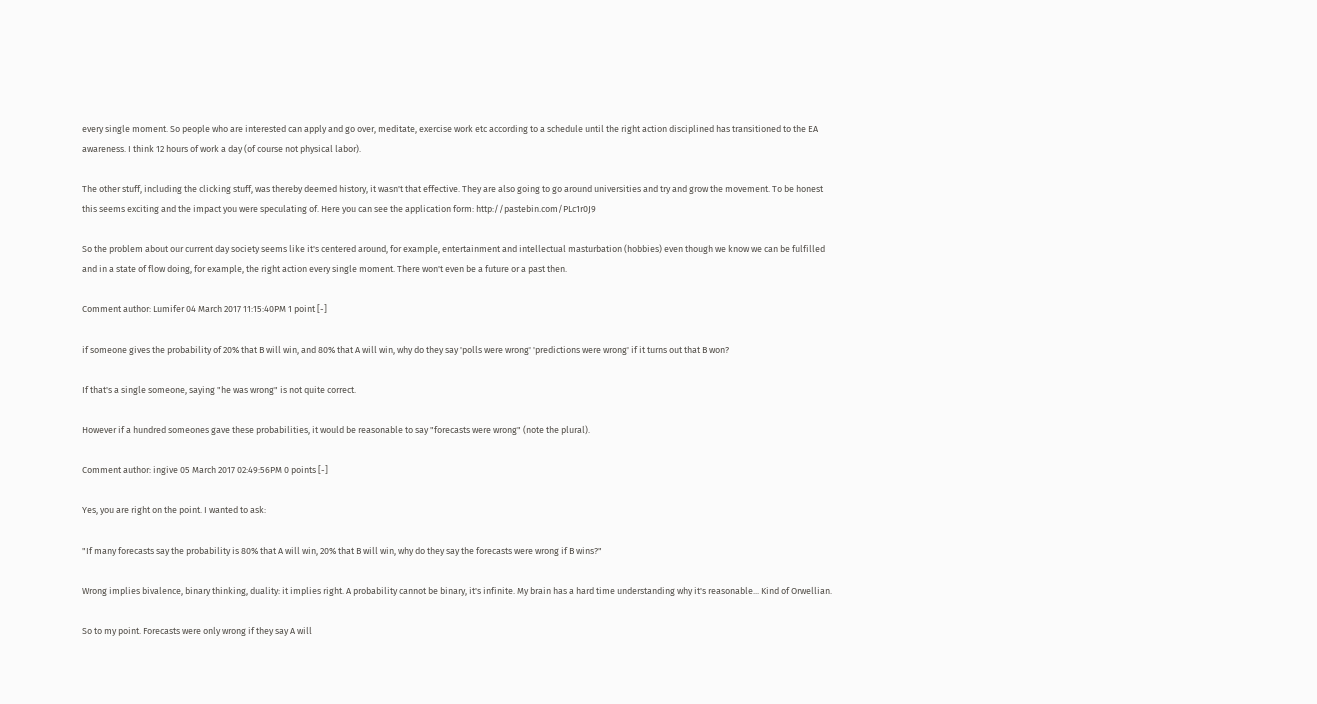every single moment. So people who are interested can apply and go over, meditate, exercise work etc according to a schedule until the right action disciplined has transitioned to the EA awareness. I think 12 hours of work a day (of course not physical labor).

The other stuff, including the clicking stuff, was thereby deemed history, it wasn't that effective. They are also going to go around universities and try and grow the movement. To be honest this seems exciting and the impact you were speculating of. Here you can see the application form: http://pastebin.com/PLc1r0J9

So the problem about our current day society seems like it's centered around, for example, entertainment and intellectual masturbation (hobbies) even though we know we can be fulfilled and in a state of flow doing, for example, the right action every single moment. There won't even be a future or a past then.

Comment author: Lumifer 04 March 2017 11:15:40PM 1 point [-]

if someone gives the probability of 20% that B will win, and 80% that A will win, why do they say 'polls were wrong' 'predictions were wrong' if it turns out that B won?

If that's a single someone, saying "he was wrong" is not quite correct.

However if a hundred someones gave these probabilities, it would be reasonable to say "forecasts were wrong" (note the plural).

Comment author: ingive 05 March 2017 02:49:56PM 0 points [-]

Yes, you are right on the point. I wanted to ask:

"If many forecasts say the probability is 80% that A will win, 20% that B will win, why do they say the forecasts were wrong if B wins?"

Wrong implies bivalence, binary thinking, duality: it implies right. A probability cannot be binary, it's infinite. My brain has a hard time understanding why it's reasonable... Kind of Orwellian.

So to my point. Forecasts were only wrong if they say A will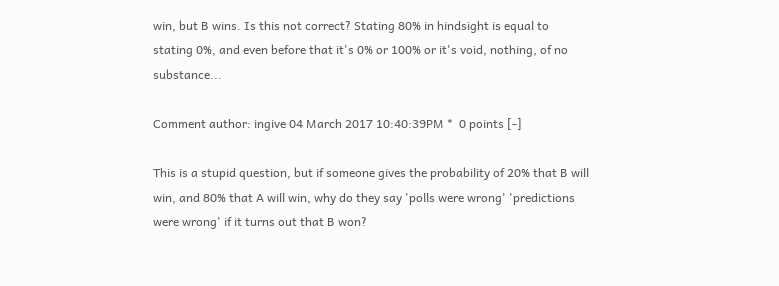win, but B wins. Is this not correct? Stating 80% in hindsight is equal to stating 0%, and even before that it's 0% or 100% or it's void, nothing, of no substance...

Comment author: ingive 04 March 2017 10:40:39PM *  0 points [-]

This is a stupid question, but if someone gives the probability of 20% that B will win, and 80% that A will win, why do they say 'polls were wrong' 'predictions were wrong' if it turns out that B won?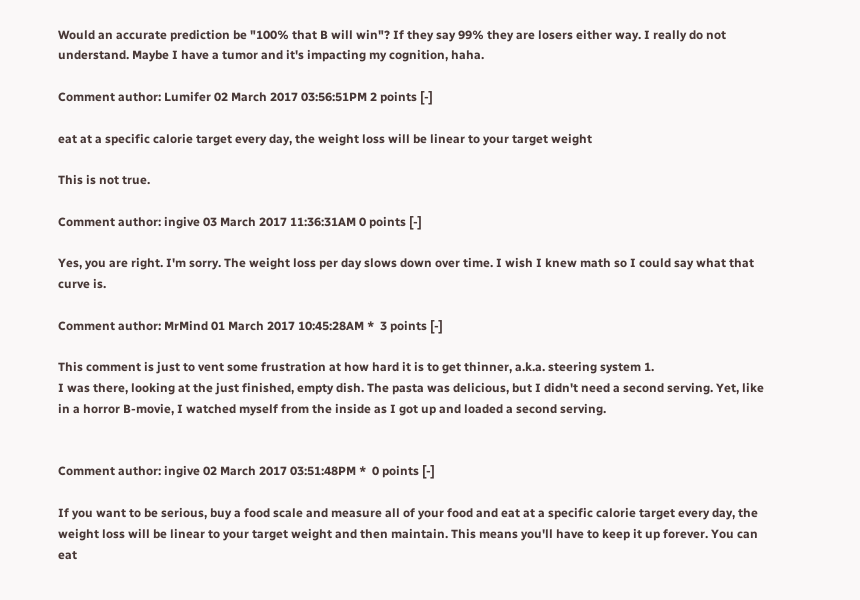Would an accurate prediction be "100% that B will win"? If they say 99% they are losers either way. I really do not understand. Maybe I have a tumor and it's impacting my cognition, haha.

Comment author: Lumifer 02 March 2017 03:56:51PM 2 points [-]

eat at a specific calorie target every day, the weight loss will be linear to your target weight

This is not true.

Comment author: ingive 03 March 2017 11:36:31AM 0 points [-]

Yes, you are right. I'm sorry. The weight loss per day slows down over time. I wish I knew math so I could say what that curve is.

Comment author: MrMind 01 March 2017 10:45:28AM *  3 points [-]

This comment is just to vent some frustration at how hard it is to get thinner, a.k.a. steering system 1.
I was there, looking at the just finished, empty dish. The pasta was delicious, but I didn't need a second serving. Yet, like in a horror B-movie, I watched myself from the inside as I got up and loaded a second serving.


Comment author: ingive 02 March 2017 03:51:48PM *  0 points [-]

If you want to be serious, buy a food scale and measure all of your food and eat at a specific calorie target every day, the weight loss will be linear to your target weight and then maintain. This means you'll have to keep it up forever. You can eat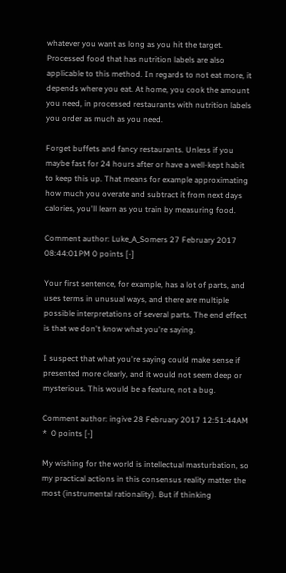whatever you want as long as you hit the target. Processed food that has nutrition labels are also applicable to this method. In regards to not eat more, it depends where you eat. At home, you cook the amount you need, in processed restaurants with nutrition labels you order as much as you need.

Forget buffets and fancy restaurants. Unless if you maybe fast for 24 hours after or have a well-kept habit to keep this up. That means for example approximating how much you overate and subtract it from next days calories, you'll learn as you train by measuring food.

Comment author: Luke_A_Somers 27 February 2017 08:44:01PM 0 points [-]

Your first sentence, for example, has a lot of parts, and uses terms in unusual ways, and there are multiple possible interpretations of several parts. The end effect is that we don't know what you're saying.

I suspect that what you're saying could make sense if presented more clearly, and it would not seem deep or mysterious. This would be a feature, not a bug.

Comment author: ingive 28 February 2017 12:51:44AM *  0 points [-]

My wishing for the world is intellectual masturbation, so my practical actions in this consensus reality matter the most (instrumental rationality). But if thinking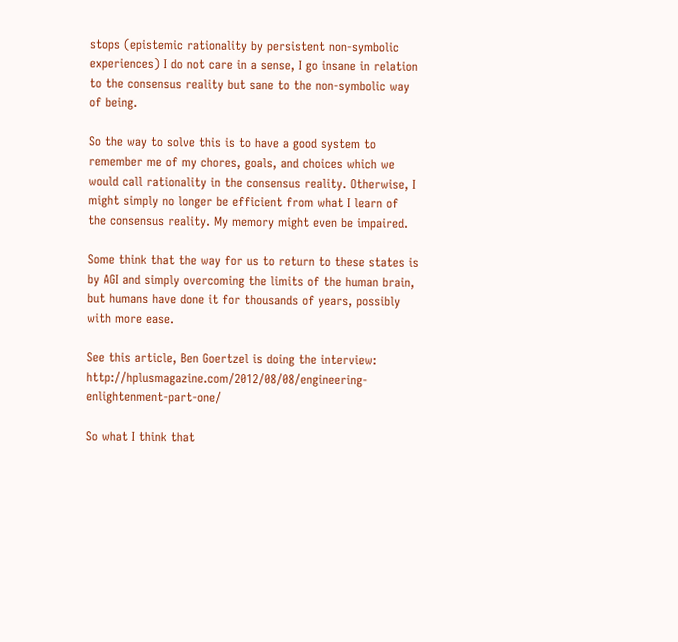stops (epistemic rationality by persistent non-symbolic experiences) I do not care in a sense, I go insane in relation to the consensus reality but sane to the non-symbolic way of being.

So the way to solve this is to have a good system to remember me of my chores, goals, and choices which we would call rationality in the consensus reality. Otherwise, I might simply no longer be efficient from what I learn of the consensus reality. My memory might even be impaired.

Some think that the way for us to return to these states is by AGI and simply overcoming the limits of the human brain, but humans have done it for thousands of years, possibly with more ease.

See this article, Ben Goertzel is doing the interview: http://hplusmagazine.com/2012/08/08/engineering-enlightenment-part-one/

So what I think that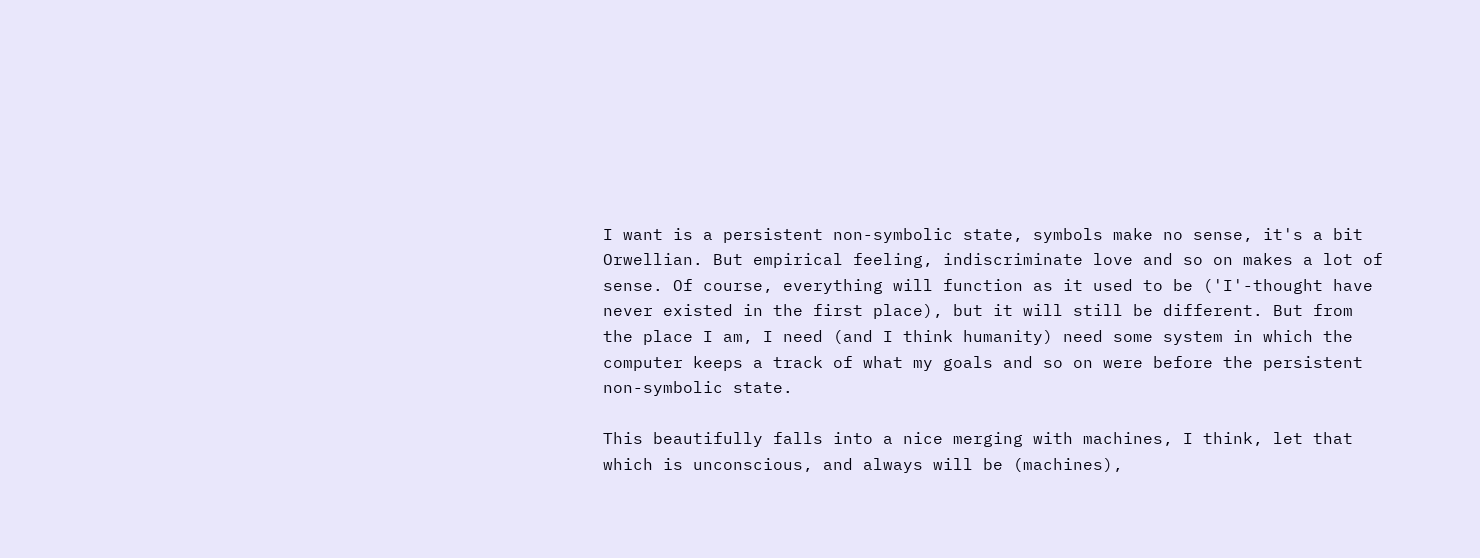I want is a persistent non-symbolic state, symbols make no sense, it's a bit Orwellian. But empirical feeling, indiscriminate love and so on makes a lot of sense. Of course, everything will function as it used to be ('I'-thought have never existed in the first place), but it will still be different. But from the place I am, I need (and I think humanity) need some system in which the computer keeps a track of what my goals and so on were before the persistent non-symbolic state.

This beautifully falls into a nice merging with machines, I think, let that which is unconscious, and always will be (machines),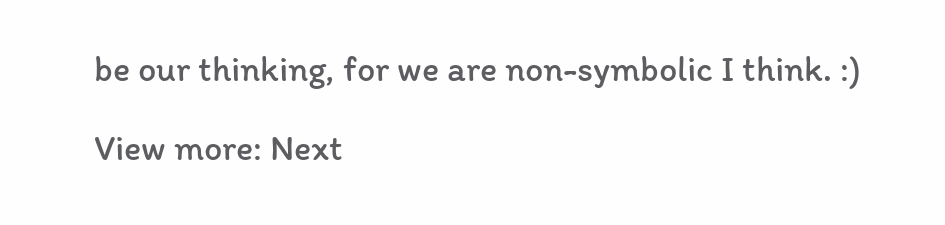be our thinking, for we are non-symbolic I think. :)

View more: Next